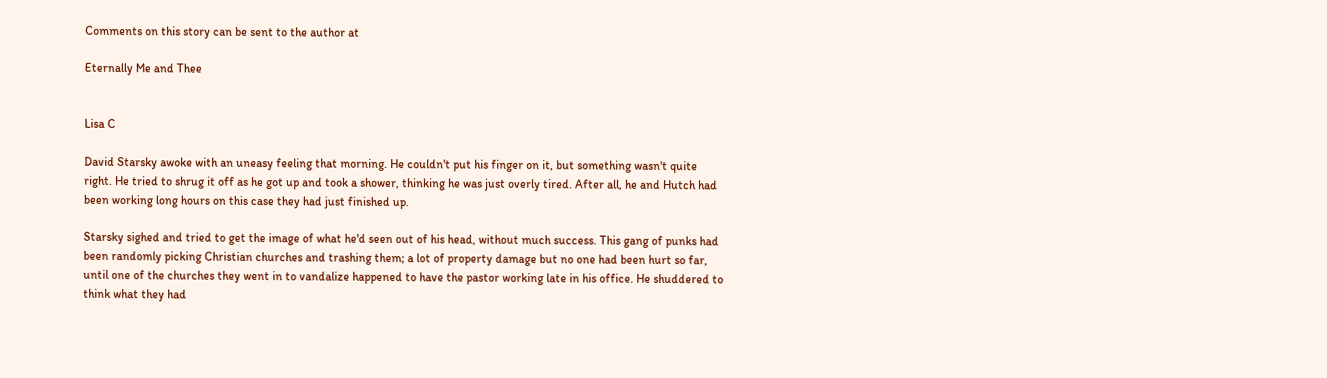Comments on this story can be sent to the author at

Eternally Me and Thee


Lisa C

David Starsky awoke with an uneasy feeling that morning. He couldn't put his finger on it, but something wasn't quite right. He tried to shrug it off as he got up and took a shower, thinking he was just overly tired. After all, he and Hutch had been working long hours on this case they had just finished up.

Starsky sighed and tried to get the image of what he'd seen out of his head, without much success. This gang of punks had been randomly picking Christian churches and trashing them; a lot of property damage but no one had been hurt so far, until one of the churches they went in to vandalize happened to have the pastor working late in his office. He shuddered to think what they had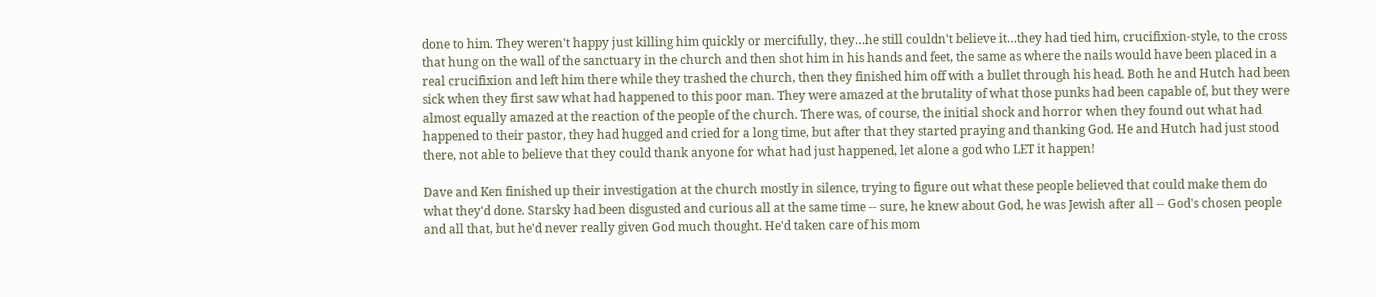done to him. They weren't happy just killing him quickly or mercifully, they…he still couldn't believe it…they had tied him, crucifixion-style, to the cross that hung on the wall of the sanctuary in the church and then shot him in his hands and feet, the same as where the nails would have been placed in a real crucifixion and left him there while they trashed the church, then they finished him off with a bullet through his head. Both he and Hutch had been sick when they first saw what had happened to this poor man. They were amazed at the brutality of what those punks had been capable of, but they were almost equally amazed at the reaction of the people of the church. There was, of course, the initial shock and horror when they found out what had happened to their pastor, they had hugged and cried for a long time, but after that they started praying and thanking God. He and Hutch had just stood there, not able to believe that they could thank anyone for what had just happened, let alone a god who LET it happen!

Dave and Ken finished up their investigation at the church mostly in silence, trying to figure out what these people believed that could make them do what they'd done. Starsky had been disgusted and curious all at the same time -- sure, he knew about God, he was Jewish after all -- God's chosen people and all that, but he'd never really given God much thought. He'd taken care of his mom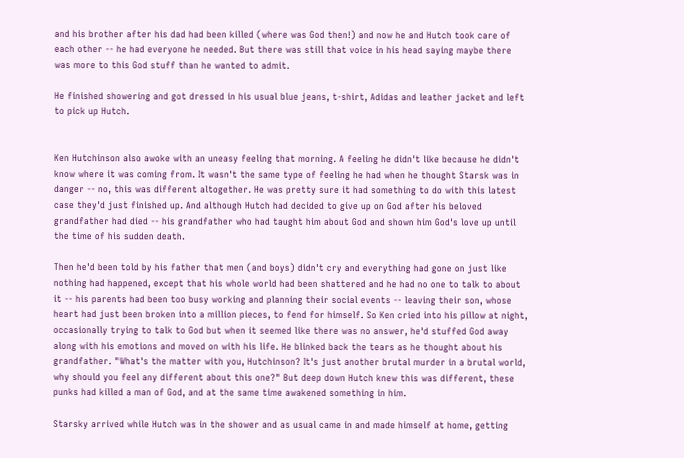and his brother after his dad had been killed (where was God then!) and now he and Hutch took care of each other -- he had everyone he needed. But there was still that voice in his head saying maybe there was more to this God stuff than he wanted to admit.

He finished showering and got dressed in his usual blue jeans, t-shirt, Adidas and leather jacket and left to pick up Hutch.


Ken Hutchinson also awoke with an uneasy feeling that morning. A feeling he didn't like because he didn't know where it was coming from. It wasn't the same type of feeling he had when he thought Starsk was in danger -- no, this was different altogether. He was pretty sure it had something to do with this latest case they'd just finished up. And although Hutch had decided to give up on God after his beloved grandfather had died -- his grandfather who had taught him about God and shown him God's love up until the time of his sudden death.

Then he'd been told by his father that men (and boys) didn't cry and everything had gone on just like nothing had happened, except that his whole world had been shattered and he had no one to talk to about it -- his parents had been too busy working and planning their social events -- leaving their son, whose heart had just been broken into a million pieces, to fend for himself. So Ken cried into his pillow at night, occasionally trying to talk to God but when it seemed like there was no answer, he'd stuffed God away along with his emotions and moved on with his life. He blinked back the tears as he thought about his grandfather. "What's the matter with you, Hutchinson? It's just another brutal murder in a brutal world, why should you feel any different about this one?" But deep down Hutch knew this was different, these punks had killed a man of God, and at the same time awakened something in him.

Starsky arrived while Hutch was in the shower and as usual came in and made himself at home, getting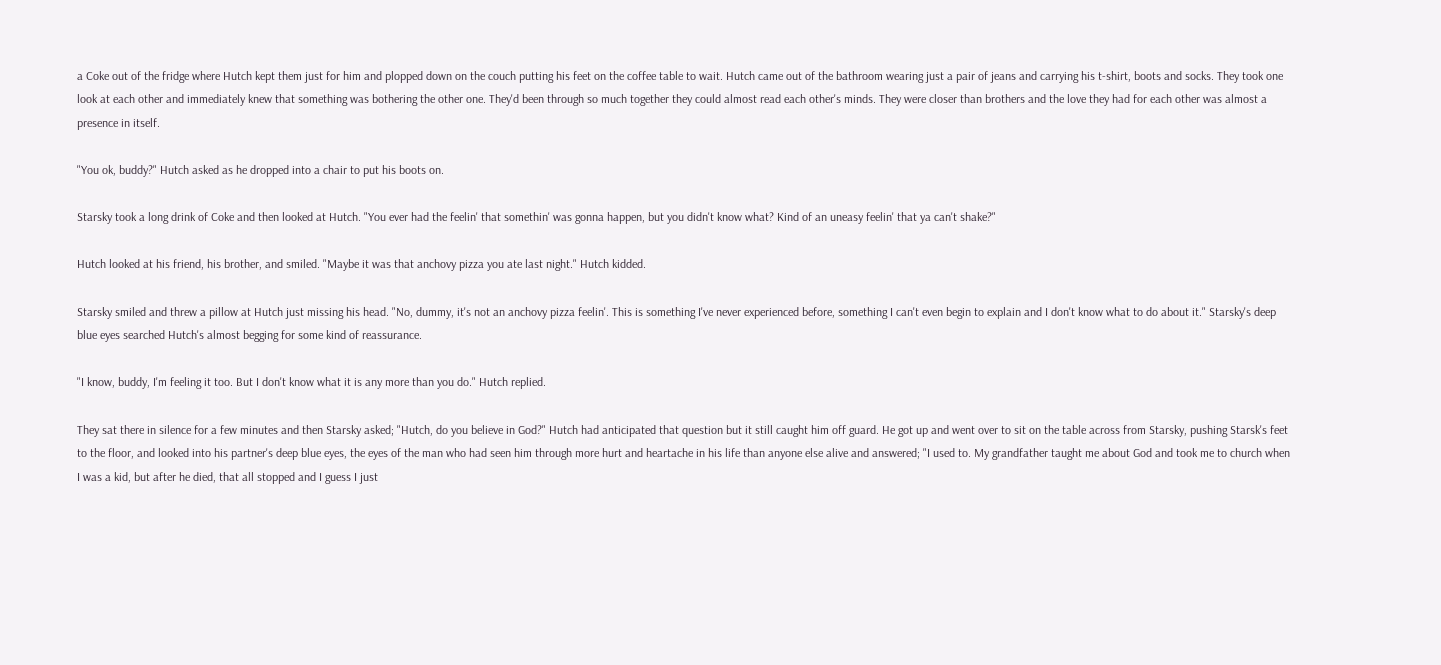a Coke out of the fridge where Hutch kept them just for him and plopped down on the couch putting his feet on the coffee table to wait. Hutch came out of the bathroom wearing just a pair of jeans and carrying his t-shirt, boots and socks. They took one look at each other and immediately knew that something was bothering the other one. They'd been through so much together they could almost read each other's minds. They were closer than brothers and the love they had for each other was almost a presence in itself.

"You ok, buddy?" Hutch asked as he dropped into a chair to put his boots on.

Starsky took a long drink of Coke and then looked at Hutch. "You ever had the feelin' that somethin' was gonna happen, but you didn't know what? Kind of an uneasy feelin' that ya can't shake?"

Hutch looked at his friend, his brother, and smiled. "Maybe it was that anchovy pizza you ate last night." Hutch kidded.

Starsky smiled and threw a pillow at Hutch just missing his head. "No, dummy, it's not an anchovy pizza feelin'. This is something I've never experienced before, something I can't even begin to explain and I don't know what to do about it." Starsky's deep blue eyes searched Hutch's almost begging for some kind of reassurance.

"I know, buddy, I'm feeling it too. But I don't know what it is any more than you do." Hutch replied.

They sat there in silence for a few minutes and then Starsky asked; "Hutch, do you believe in God?" Hutch had anticipated that question but it still caught him off guard. He got up and went over to sit on the table across from Starsky, pushing Starsk's feet to the floor, and looked into his partner's deep blue eyes, the eyes of the man who had seen him through more hurt and heartache in his life than anyone else alive and answered; "I used to. My grandfather taught me about God and took me to church when I was a kid, but after he died, that all stopped and I guess I just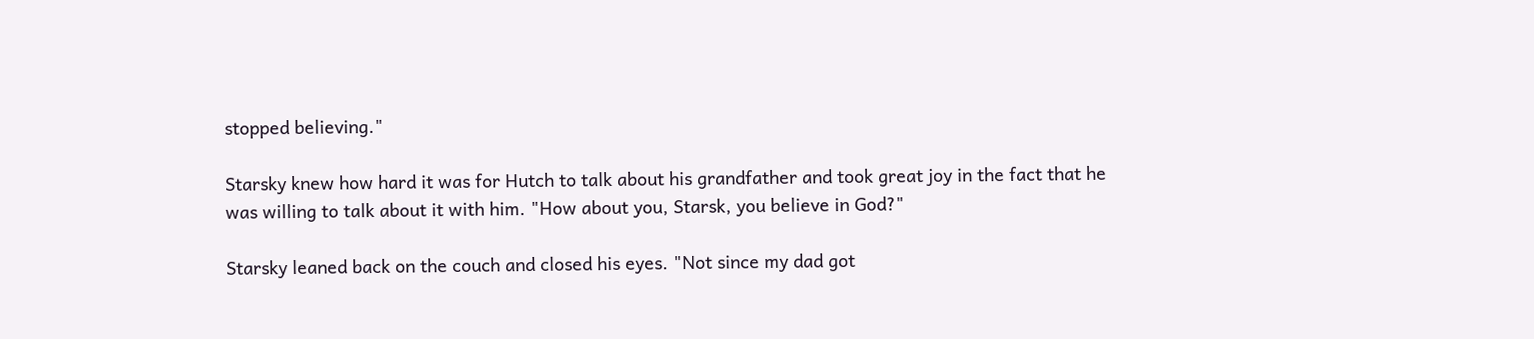stopped believing."

Starsky knew how hard it was for Hutch to talk about his grandfather and took great joy in the fact that he was willing to talk about it with him. "How about you, Starsk, you believe in God?"

Starsky leaned back on the couch and closed his eyes. "Not since my dad got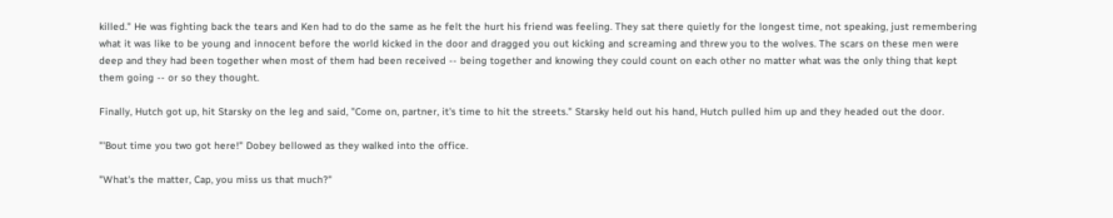killed." He was fighting back the tears and Ken had to do the same as he felt the hurt his friend was feeling. They sat there quietly for the longest time, not speaking, just remembering what it was like to be young and innocent before the world kicked in the door and dragged you out kicking and screaming and threw you to the wolves. The scars on these men were deep and they had been together when most of them had been received -- being together and knowing they could count on each other no matter what was the only thing that kept them going -- or so they thought.

Finally, Hutch got up, hit Starsky on the leg and said, "Come on, partner, it's time to hit the streets." Starsky held out his hand, Hutch pulled him up and they headed out the door.

"'Bout time you two got here!" Dobey bellowed as they walked into the office.

"What's the matter, Cap, you miss us that much?"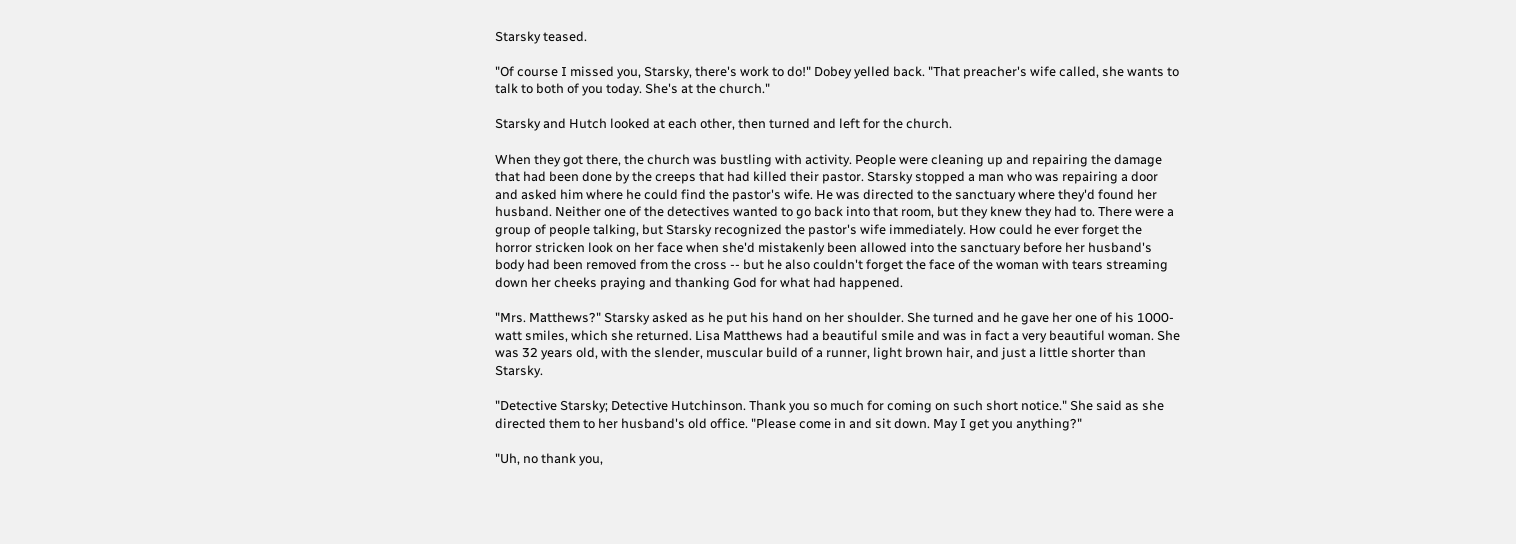Starsky teased.

"Of course I missed you, Starsky, there's work to do!" Dobey yelled back. "That preacher's wife called, she wants to talk to both of you today. She's at the church."

Starsky and Hutch looked at each other, then turned and left for the church.

When they got there, the church was bustling with activity. People were cleaning up and repairing the damage that had been done by the creeps that had killed their pastor. Starsky stopped a man who was repairing a door and asked him where he could find the pastor's wife. He was directed to the sanctuary where they'd found her husband. Neither one of the detectives wanted to go back into that room, but they knew they had to. There were a group of people talking, but Starsky recognized the pastor's wife immediately. How could he ever forget the horror stricken look on her face when she'd mistakenly been allowed into the sanctuary before her husband's body had been removed from the cross -- but he also couldn't forget the face of the woman with tears streaming down her cheeks praying and thanking God for what had happened.

"Mrs. Matthews?" Starsky asked as he put his hand on her shoulder. She turned and he gave her one of his 1000-watt smiles, which she returned. Lisa Matthews had a beautiful smile and was in fact a very beautiful woman. She was 32 years old, with the slender, muscular build of a runner, light brown hair, and just a little shorter than Starsky.

"Detective Starsky; Detective Hutchinson. Thank you so much for coming on such short notice." She said as she directed them to her husband's old office. "Please come in and sit down. May I get you anything?"

"Uh, no thank you,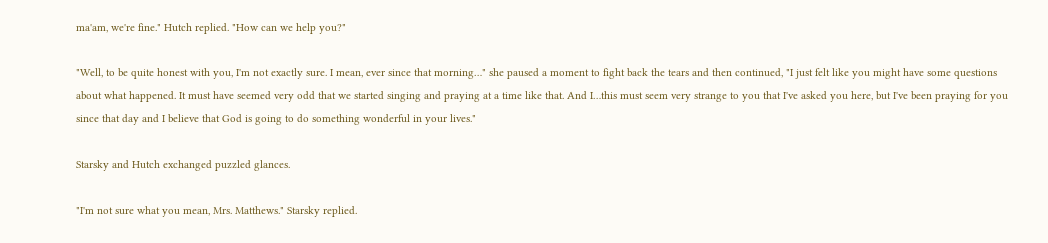ma'am, we're fine." Hutch replied. "How can we help you?"

"Well, to be quite honest with you, I'm not exactly sure. I mean, ever since that morning…" she paused a moment to fight back the tears and then continued, "I just felt like you might have some questions about what happened. It must have seemed very odd that we started singing and praying at a time like that. And I…this must seem very strange to you that I've asked you here, but I've been praying for you since that day and I believe that God is going to do something wonderful in your lives."

Starsky and Hutch exchanged puzzled glances.

"I'm not sure what you mean, Mrs. Matthews." Starsky replied.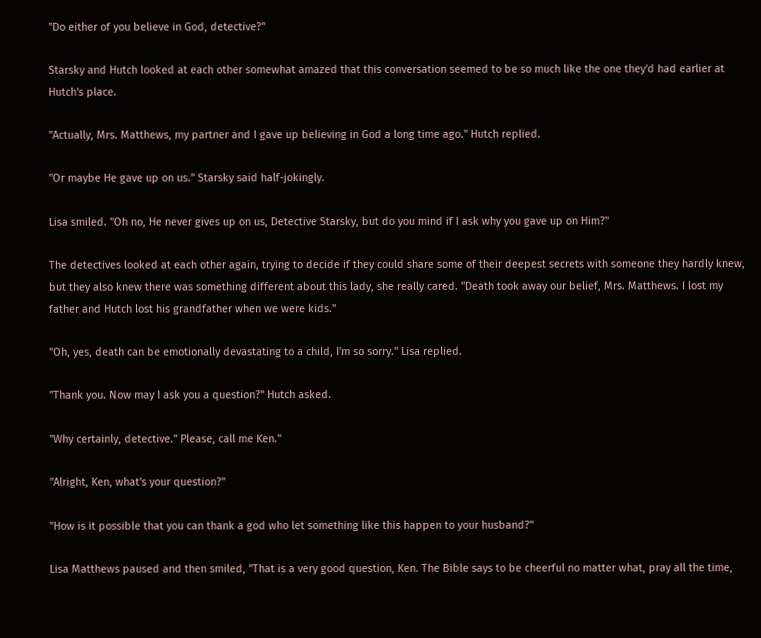"Do either of you believe in God, detective?"

Starsky and Hutch looked at each other somewhat amazed that this conversation seemed to be so much like the one they'd had earlier at Hutch's place.

"Actually, Mrs. Matthews, my partner and I gave up believing in God a long time ago." Hutch replied.

"Or maybe He gave up on us." Starsky said half-jokingly.

Lisa smiled. "Oh no, He never gives up on us, Detective Starsky, but do you mind if I ask why you gave up on Him?"

The detectives looked at each other again, trying to decide if they could share some of their deepest secrets with someone they hardly knew, but they also knew there was something different about this lady, she really cared. "Death took away our belief, Mrs. Matthews. I lost my father and Hutch lost his grandfather when we were kids."

"Oh, yes, death can be emotionally devastating to a child, I'm so sorry." Lisa replied.

"Thank you. Now may I ask you a question?" Hutch asked.

"Why certainly, detective." Please, call me Ken."

"Alright, Ken, what's your question?"

"How is it possible that you can thank a god who let something like this happen to your husband?"

Lisa Matthews paused and then smiled, "That is a very good question, Ken. The Bible says to be cheerful no matter what, pray all the time,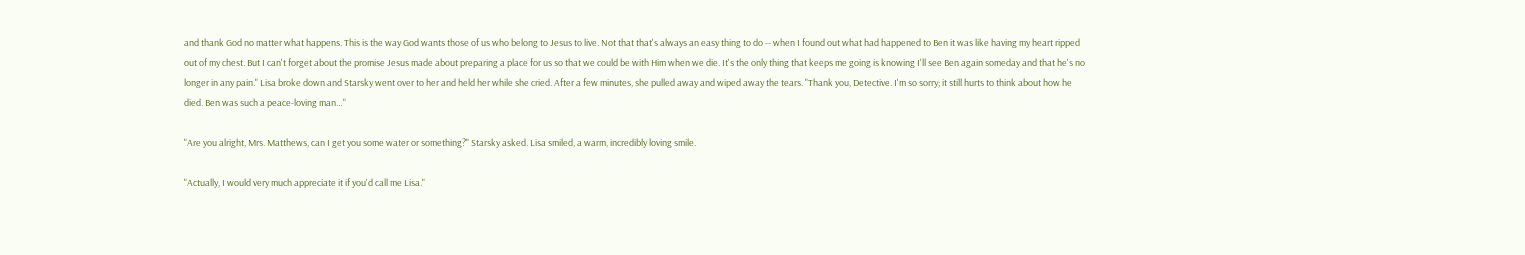and thank God no matter what happens. This is the way God wants those of us who belong to Jesus to live. Not that that's always an easy thing to do -- when I found out what had happened to Ben it was like having my heart ripped out of my chest. But I can't forget about the promise Jesus made about preparing a place for us so that we could be with Him when we die. It's the only thing that keeps me going is knowing I'll see Ben again someday and that he's no longer in any pain." Lisa broke down and Starsky went over to her and held her while she cried. After a few minutes, she pulled away and wiped away the tears. "Thank you, Detective. I'm so sorry; it still hurts to think about how he died. Ben was such a peace-loving man…"

"Are you alright, Mrs. Matthews, can I get you some water or something?" Starsky asked. Lisa smiled, a warm, incredibly loving smile.

"Actually, I would very much appreciate it if you'd call me Lisa."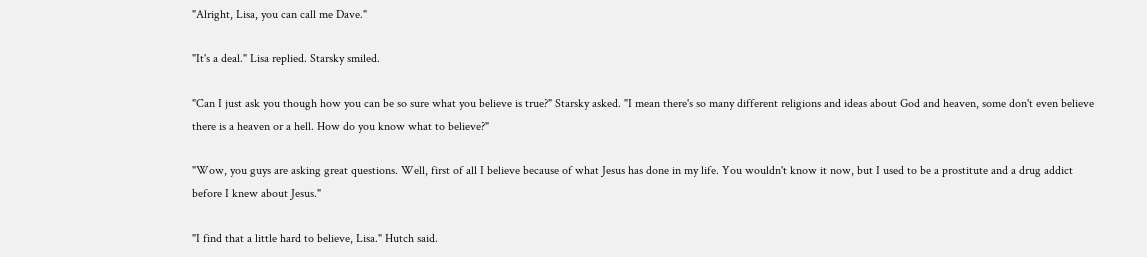"Alright, Lisa, you can call me Dave."

"It's a deal." Lisa replied. Starsky smiled.

"Can I just ask you though how you can be so sure what you believe is true?" Starsky asked. "I mean there's so many different religions and ideas about God and heaven, some don't even believe there is a heaven or a hell. How do you know what to believe?"

"Wow, you guys are asking great questions. Well, first of all I believe because of what Jesus has done in my life. You wouldn't know it now, but I used to be a prostitute and a drug addict before I knew about Jesus."

"I find that a little hard to believe, Lisa." Hutch said.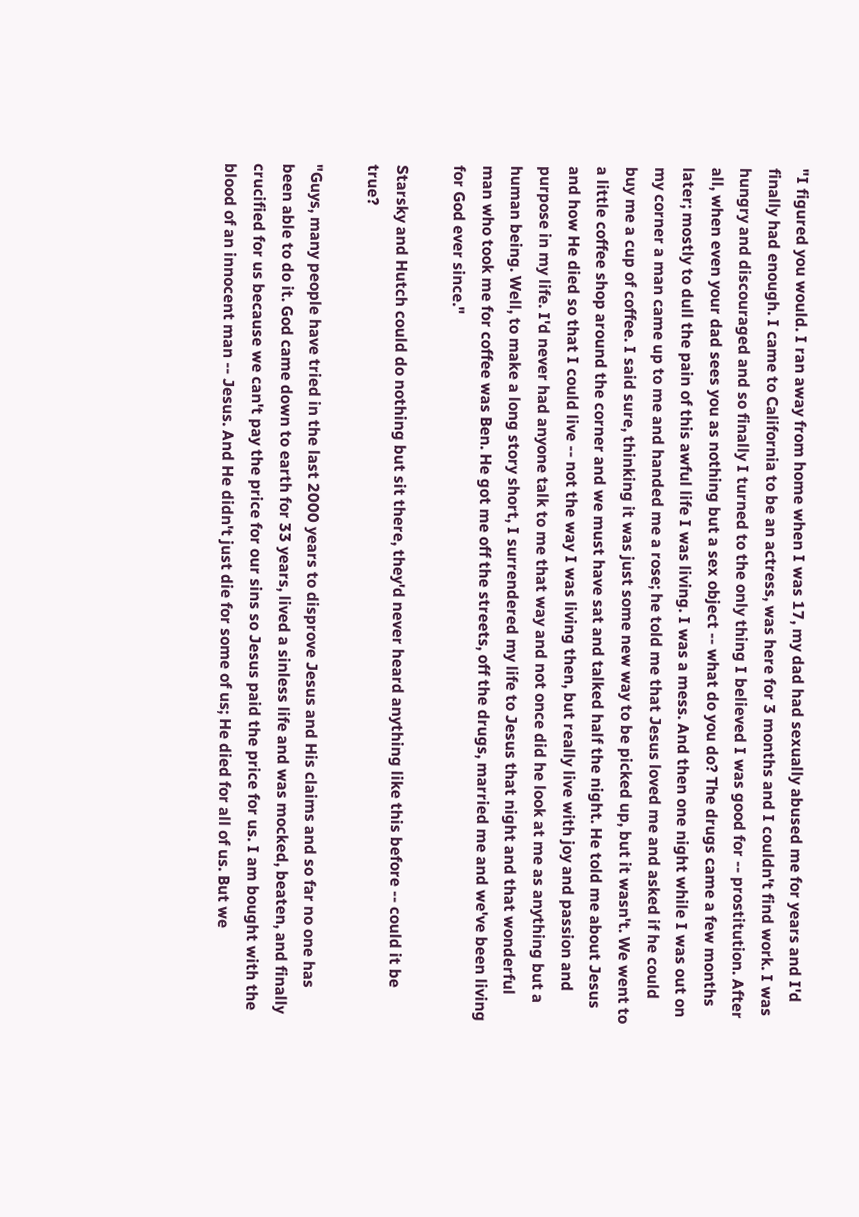"I figured you would. I ran away from home when I was 17, my dad had sexually abused me for years and I'd finally had enough. I came to California to be an actress, was here for 3 months and I couldn't find work. I was hungry and discouraged and so finally I turned to the only thing I believed I was good for -- prostitution. After all, when even your dad sees you as nothing but a sex object -- what do you do? The drugs came a few months later; mostly to dull the pain of this awful life I was living. I was a mess. And then one night while I was out on my corner a man came up to me and handed me a rose; he told me that Jesus loved me and asked if he could buy me a cup of coffee. I said sure, thinking it was just some new way to be picked up, but it wasn't. We went to a little coffee shop around the corner and we must have sat and talked half the night. He told me about Jesus and how He died so that I could live -- not the way I was living then, but really live with joy and passion and purpose in my life. I'd never had anyone talk to me that way and not once did he look at me as anything but a human being. Well, to make a long story short, I surrendered my life to Jesus that night and that wonderful man who took me for coffee was Ben. He got me off the streets, off the drugs, married me and we've been living for God ever since."

Starsky and Hutch could do nothing but sit there, they'd never heard anything like this before -- could it be true?

"Guys, many people have tried in the last 2000 years to disprove Jesus and His claims and so far no one has been able to do it. God came down to earth for 33 years, lived a sinless life and was mocked, beaten, and finally crucified for us because we can't pay the price for our sins so Jesus paid the price for us. I am bought with the blood of an innocent man -- Jesus. And He didn't just die for some of us; He died for all of us. But we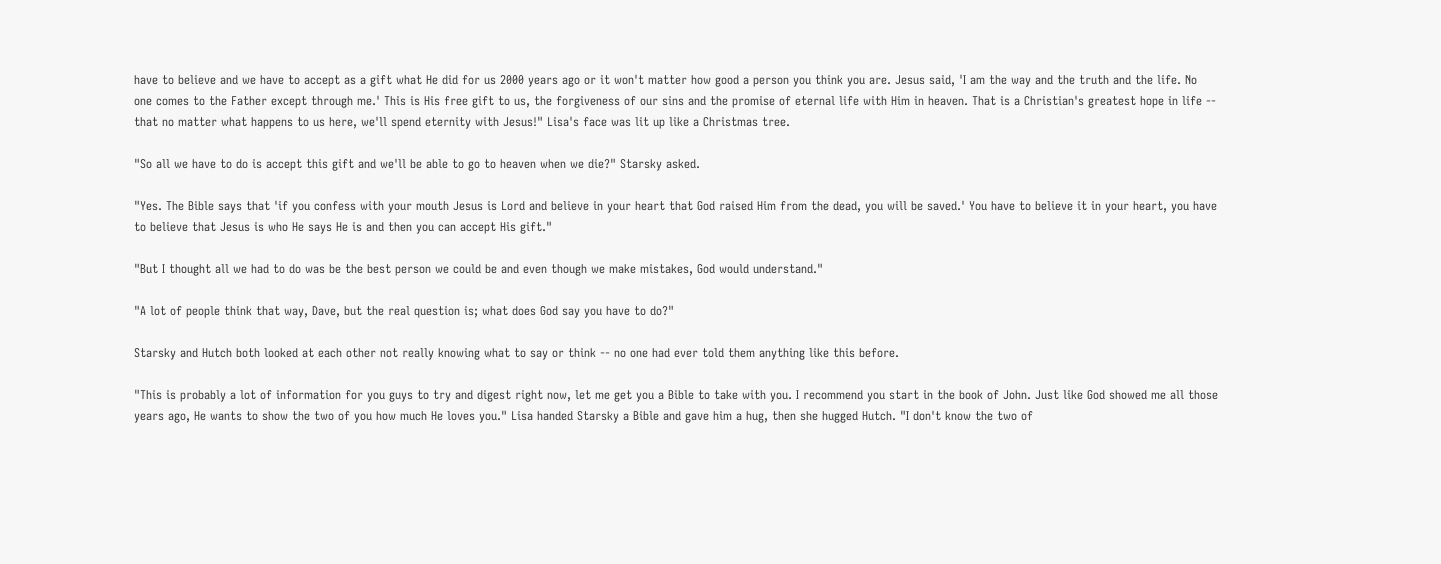have to believe and we have to accept as a gift what He did for us 2000 years ago or it won't matter how good a person you think you are. Jesus said, 'I am the way and the truth and the life. No one comes to the Father except through me.' This is His free gift to us, the forgiveness of our sins and the promise of eternal life with Him in heaven. That is a Christian's greatest hope in life -- that no matter what happens to us here, we'll spend eternity with Jesus!" Lisa's face was lit up like a Christmas tree.

"So all we have to do is accept this gift and we'll be able to go to heaven when we die?" Starsky asked.

"Yes. The Bible says that 'if you confess with your mouth Jesus is Lord and believe in your heart that God raised Him from the dead, you will be saved.' You have to believe it in your heart, you have to believe that Jesus is who He says He is and then you can accept His gift."

"But I thought all we had to do was be the best person we could be and even though we make mistakes, God would understand."

"A lot of people think that way, Dave, but the real question is; what does God say you have to do?"

Starsky and Hutch both looked at each other not really knowing what to say or think -- no one had ever told them anything like this before.

"This is probably a lot of information for you guys to try and digest right now, let me get you a Bible to take with you. I recommend you start in the book of John. Just like God showed me all those years ago, He wants to show the two of you how much He loves you." Lisa handed Starsky a Bible and gave him a hug, then she hugged Hutch. "I don't know the two of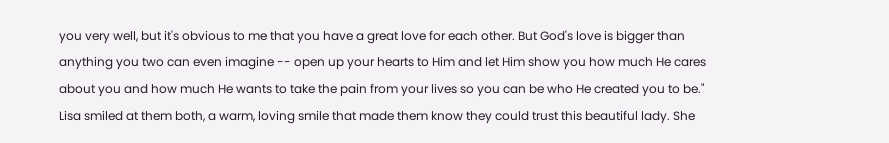you very well, but it's obvious to me that you have a great love for each other. But God's love is bigger than anything you two can even imagine -- open up your hearts to Him and let Him show you how much He cares about you and how much He wants to take the pain from your lives so you can be who He created you to be." Lisa smiled at them both, a warm, loving smile that made them know they could trust this beautiful lady. She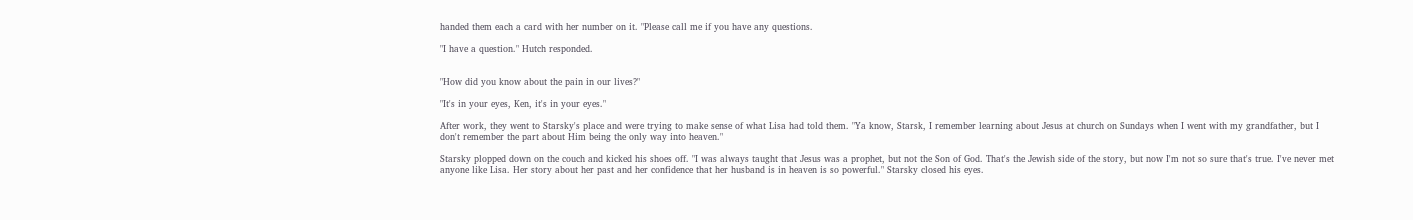handed them each a card with her number on it. "Please call me if you have any questions.

"I have a question." Hutch responded.


"How did you know about the pain in our lives?"

"It's in your eyes, Ken, it's in your eyes."

After work, they went to Starsky's place and were trying to make sense of what Lisa had told them. "Ya know, Starsk, I remember learning about Jesus at church on Sundays when I went with my grandfather, but I don't remember the part about Him being the only way into heaven."

Starsky plopped down on the couch and kicked his shoes off. "I was always taught that Jesus was a prophet, but not the Son of God. That's the Jewish side of the story, but now I'm not so sure that's true. I've never met anyone like Lisa. Her story about her past and her confidence that her husband is in heaven is so powerful." Starsky closed his eyes.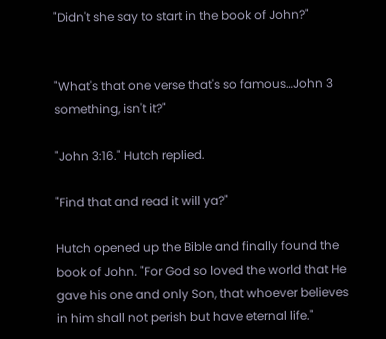"Didn't she say to start in the book of John?"


"What's that one verse that's so famous…John 3 something, isn't it?"

"John 3:16." Hutch replied.

"Find that and read it will ya?"

Hutch opened up the Bible and finally found the book of John. "For God so loved the world that He gave his one and only Son, that whoever believes in him shall not perish but have eternal life."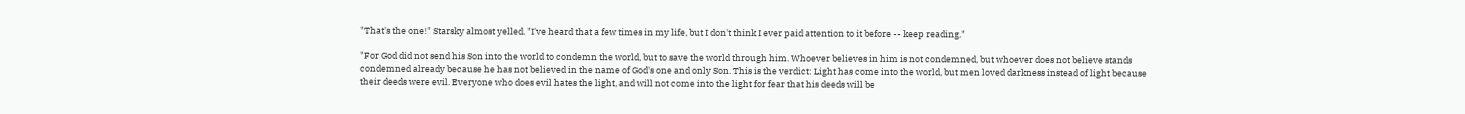"That's the one!" Starsky almost yelled. "I've heard that a few times in my life, but I don't think I ever paid attention to it before -- keep reading."

"For God did not send his Son into the world to condemn the world, but to save the world through him. Whoever believes in him is not condemned, but whoever does not believe stands condemned already because he has not believed in the name of God's one and only Son. This is the verdict: Light has come into the world, but men loved darkness instead of light because their deeds were evil. Everyone who does evil hates the light, and will not come into the light for fear that his deeds will be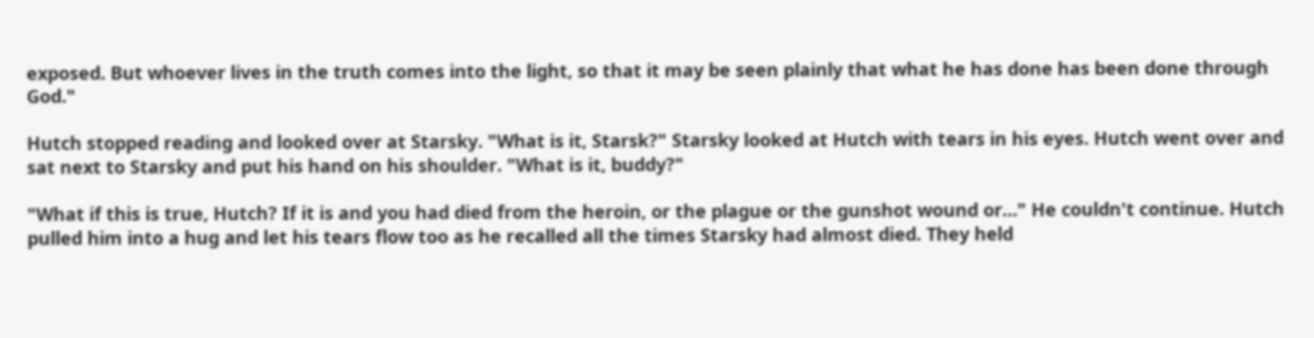exposed. But whoever lives in the truth comes into the light, so that it may be seen plainly that what he has done has been done through God."

Hutch stopped reading and looked over at Starsky. "What is it, Starsk?" Starsky looked at Hutch with tears in his eyes. Hutch went over and sat next to Starsky and put his hand on his shoulder. "What is it, buddy?"

"What if this is true, Hutch? If it is and you had died from the heroin, or the plague or the gunshot wound or…" He couldn't continue. Hutch pulled him into a hug and let his tears flow too as he recalled all the times Starsky had almost died. They held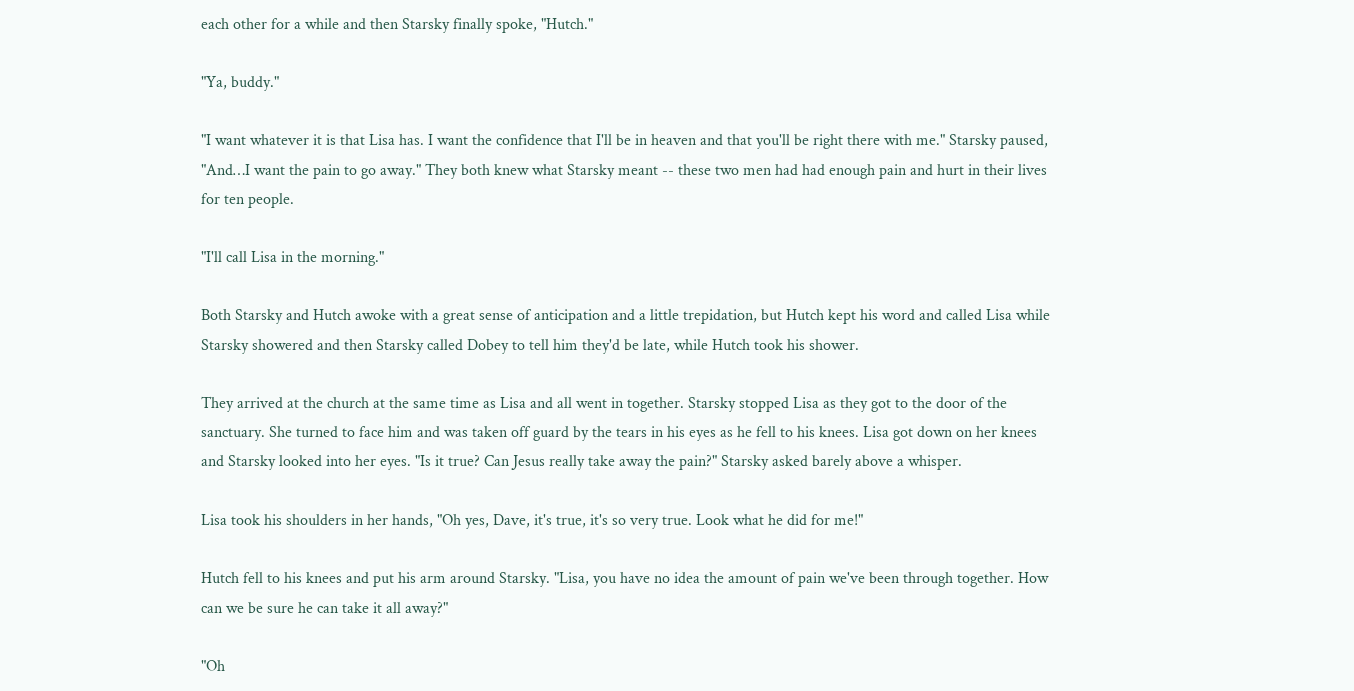each other for a while and then Starsky finally spoke, "Hutch."

"Ya, buddy."

"I want whatever it is that Lisa has. I want the confidence that I'll be in heaven and that you'll be right there with me." Starsky paused, "And…I want the pain to go away." They both knew what Starsky meant -- these two men had had enough pain and hurt in their lives for ten people.

"I'll call Lisa in the morning."

Both Starsky and Hutch awoke with a great sense of anticipation and a little trepidation, but Hutch kept his word and called Lisa while Starsky showered and then Starsky called Dobey to tell him they'd be late, while Hutch took his shower.

They arrived at the church at the same time as Lisa and all went in together. Starsky stopped Lisa as they got to the door of the sanctuary. She turned to face him and was taken off guard by the tears in his eyes as he fell to his knees. Lisa got down on her knees and Starsky looked into her eyes. "Is it true? Can Jesus really take away the pain?" Starsky asked barely above a whisper.

Lisa took his shoulders in her hands, "Oh yes, Dave, it's true, it's so very true. Look what he did for me!"

Hutch fell to his knees and put his arm around Starsky. "Lisa, you have no idea the amount of pain we've been through together. How can we be sure he can take it all away?"

"Oh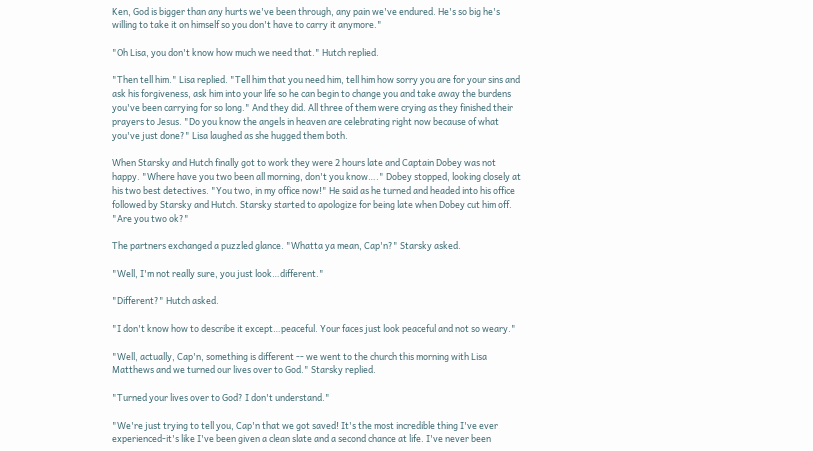Ken, God is bigger than any hurts we've been through, any pain we've endured. He's so big he's willing to take it on himself so you don't have to carry it anymore."

"Oh Lisa, you don't know how much we need that." Hutch replied.

"Then tell him." Lisa replied. "Tell him that you need him, tell him how sorry you are for your sins and ask his forgiveness, ask him into your life so he can begin to change you and take away the burdens you've been carrying for so long." And they did. All three of them were crying as they finished their prayers to Jesus. "Do you know the angels in heaven are celebrating right now because of what you've just done?" Lisa laughed as she hugged them both.

When Starsky and Hutch finally got to work they were 2 hours late and Captain Dobey was not happy. "Where have you two been all morning, don't you know…." Dobey stopped, looking closely at his two best detectives. "You two, in my office now!" He said as he turned and headed into his office followed by Starsky and Hutch. Starsky started to apologize for being late when Dobey cut him off. "Are you two ok?"

The partners exchanged a puzzled glance. "Whatta ya mean, Cap'n?" Starsky asked.

"Well, I'm not really sure, you just look…different."

"Different?" Hutch asked.

"I don't know how to describe it except…peaceful. Your faces just look peaceful and not so weary."

"Well, actually, Cap'n, something is different -- we went to the church this morning with Lisa Matthews and we turned our lives over to God." Starsky replied.

"Turned your lives over to God? I don't understand."

"We're just trying to tell you, Cap'n that we got saved! It's the most incredible thing I've ever experienced-it's like I've been given a clean slate and a second chance at life. I've never been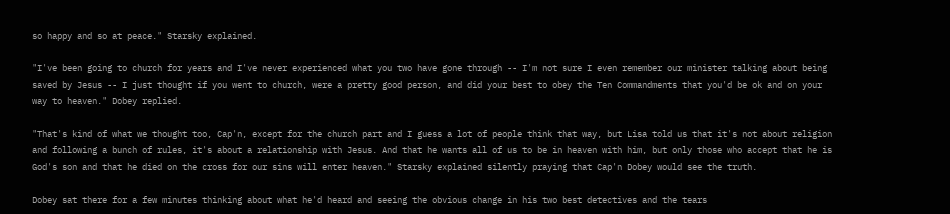so happy and so at peace." Starsky explained.

"I've been going to church for years and I've never experienced what you two have gone through -- I'm not sure I even remember our minister talking about being saved by Jesus -- I just thought if you went to church, were a pretty good person, and did your best to obey the Ten Commandments that you'd be ok and on your way to heaven." Dobey replied.

"That's kind of what we thought too, Cap'n, except for the church part and I guess a lot of people think that way, but Lisa told us that it's not about religion and following a bunch of rules, it's about a relationship with Jesus. And that he wants all of us to be in heaven with him, but only those who accept that he is God's son and that he died on the cross for our sins will enter heaven." Starsky explained silently praying that Cap'n Dobey would see the truth.

Dobey sat there for a few minutes thinking about what he'd heard and seeing the obvious change in his two best detectives and the tears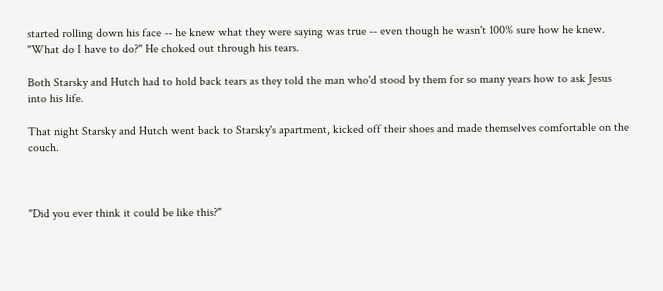started rolling down his face -- he knew what they were saying was true -- even though he wasn't 100% sure how he knew. "What do I have to do?" He choked out through his tears.

Both Starsky and Hutch had to hold back tears as they told the man who'd stood by them for so many years how to ask Jesus into his life.

That night Starsky and Hutch went back to Starsky's apartment, kicked off their shoes and made themselves comfortable on the couch.



"Did you ever think it could be like this?"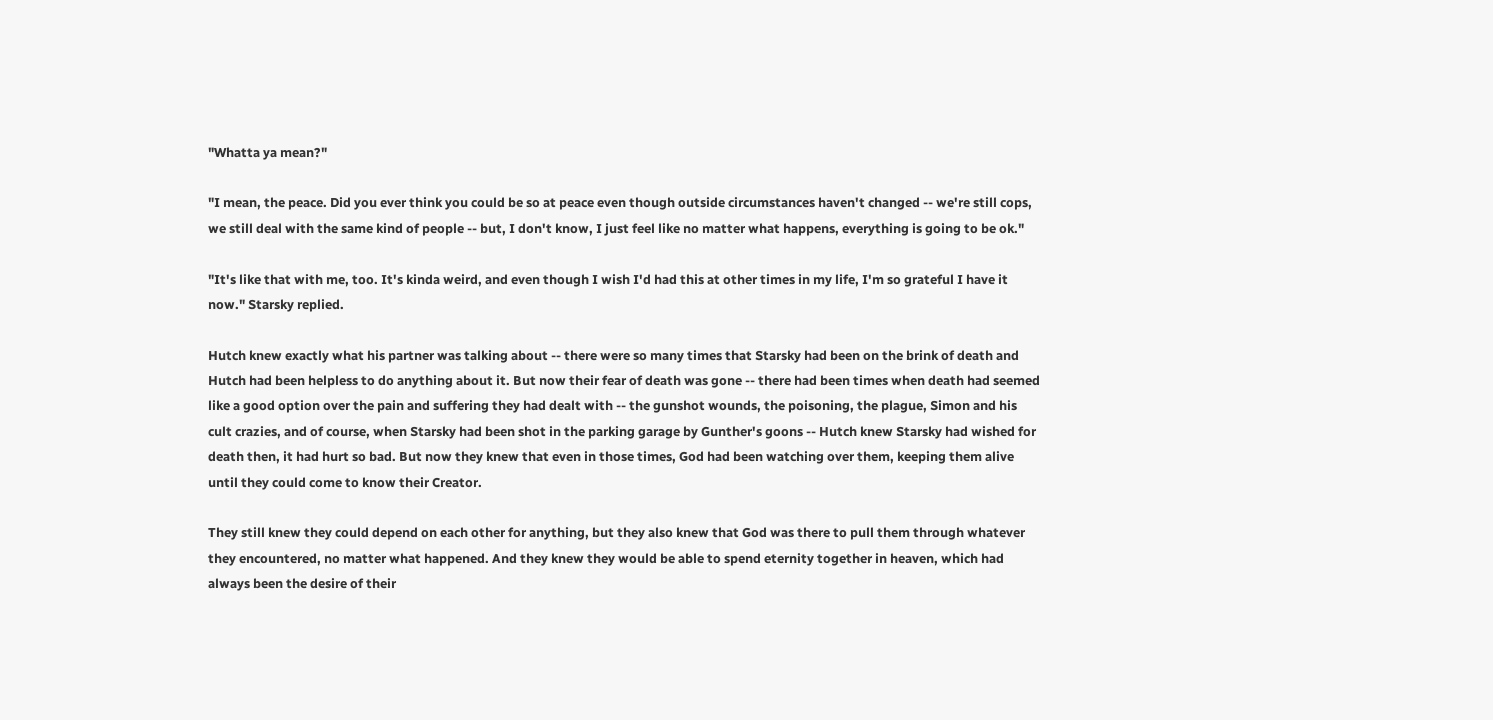"Whatta ya mean?"

"I mean, the peace. Did you ever think you could be so at peace even though outside circumstances haven't changed -- we're still cops, we still deal with the same kind of people -- but, I don't know, I just feel like no matter what happens, everything is going to be ok."

"It's like that with me, too. It's kinda weird, and even though I wish I'd had this at other times in my life, I'm so grateful I have it now." Starsky replied.

Hutch knew exactly what his partner was talking about -- there were so many times that Starsky had been on the brink of death and Hutch had been helpless to do anything about it. But now their fear of death was gone -- there had been times when death had seemed like a good option over the pain and suffering they had dealt with -- the gunshot wounds, the poisoning, the plague, Simon and his cult crazies, and of course, when Starsky had been shot in the parking garage by Gunther's goons -- Hutch knew Starsky had wished for death then, it had hurt so bad. But now they knew that even in those times, God had been watching over them, keeping them alive until they could come to know their Creator.

They still knew they could depend on each other for anything, but they also knew that God was there to pull them through whatever they encountered, no matter what happened. And they knew they would be able to spend eternity together in heaven, which had always been the desire of their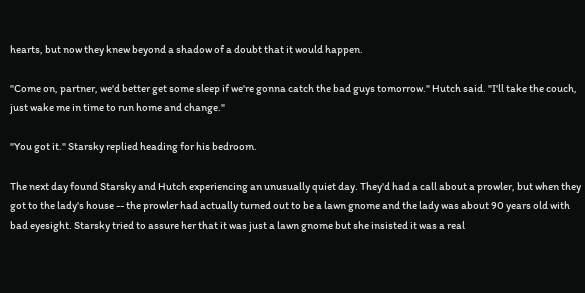hearts, but now they knew beyond a shadow of a doubt that it would happen.

"Come on, partner, we'd better get some sleep if we're gonna catch the bad guys tomorrow." Hutch said. "I'll take the couch, just wake me in time to run home and change."

"You got it." Starsky replied heading for his bedroom.

The next day found Starsky and Hutch experiencing an unusually quiet day. They'd had a call about a prowler, but when they got to the lady's house -- the prowler had actually turned out to be a lawn gnome and the lady was about 90 years old with bad eyesight. Starsky tried to assure her that it was just a lawn gnome but she insisted it was a real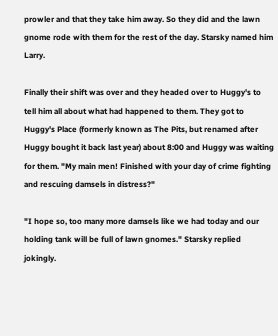prowler and that they take him away. So they did and the lawn gnome rode with them for the rest of the day. Starsky named him Larry.

Finally their shift was over and they headed over to Huggy's to tell him all about what had happened to them. They got to Huggy's Place (formerly known as The Pits, but renamed after Huggy bought it back last year) about 8:00 and Huggy was waiting for them. "My main men! Finished with your day of crime fighting and rescuing damsels in distress?"

"I hope so, too many more damsels like we had today and our holding tank will be full of lawn gnomes." Starsky replied jokingly.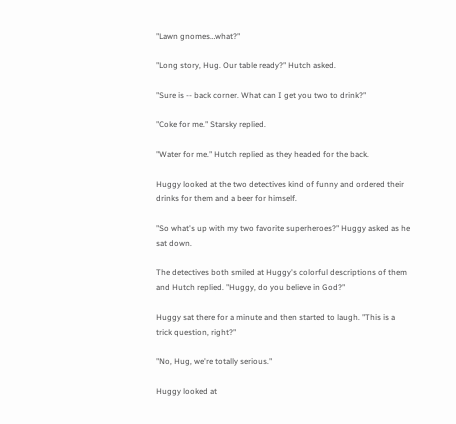"Lawn gnomes…what?"

"Long story, Hug. Our table ready?" Hutch asked.

"Sure is -- back corner. What can I get you two to drink?"

"Coke for me." Starsky replied.

"Water for me." Hutch replied as they headed for the back.

Huggy looked at the two detectives kind of funny and ordered their drinks for them and a beer for himself.

"So what's up with my two favorite superheroes?" Huggy asked as he sat down.

The detectives both smiled at Huggy's colorful descriptions of them and Hutch replied. "Huggy, do you believe in God?"

Huggy sat there for a minute and then started to laugh. "This is a trick question, right?"

"No, Hug, we're totally serious."

Huggy looked at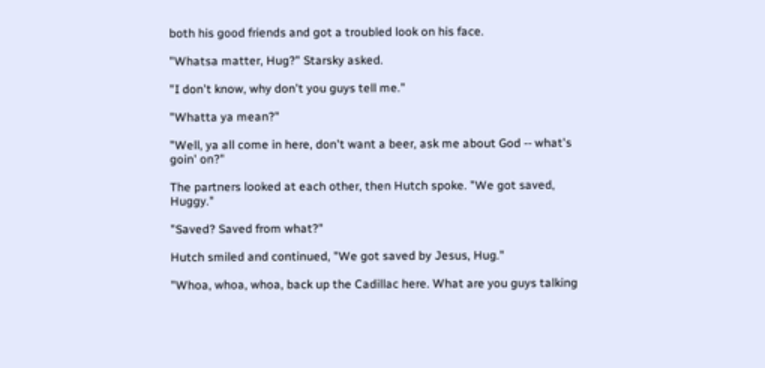both his good friends and got a troubled look on his face.

"Whatsa matter, Hug?" Starsky asked.

"I don't know, why don't you guys tell me."

"Whatta ya mean?"

"Well, ya all come in here, don't want a beer, ask me about God -- what's goin' on?"

The partners looked at each other, then Hutch spoke. "We got saved, Huggy."

"Saved? Saved from what?"

Hutch smiled and continued, "We got saved by Jesus, Hug."

"Whoa, whoa, whoa, back up the Cadillac here. What are you guys talking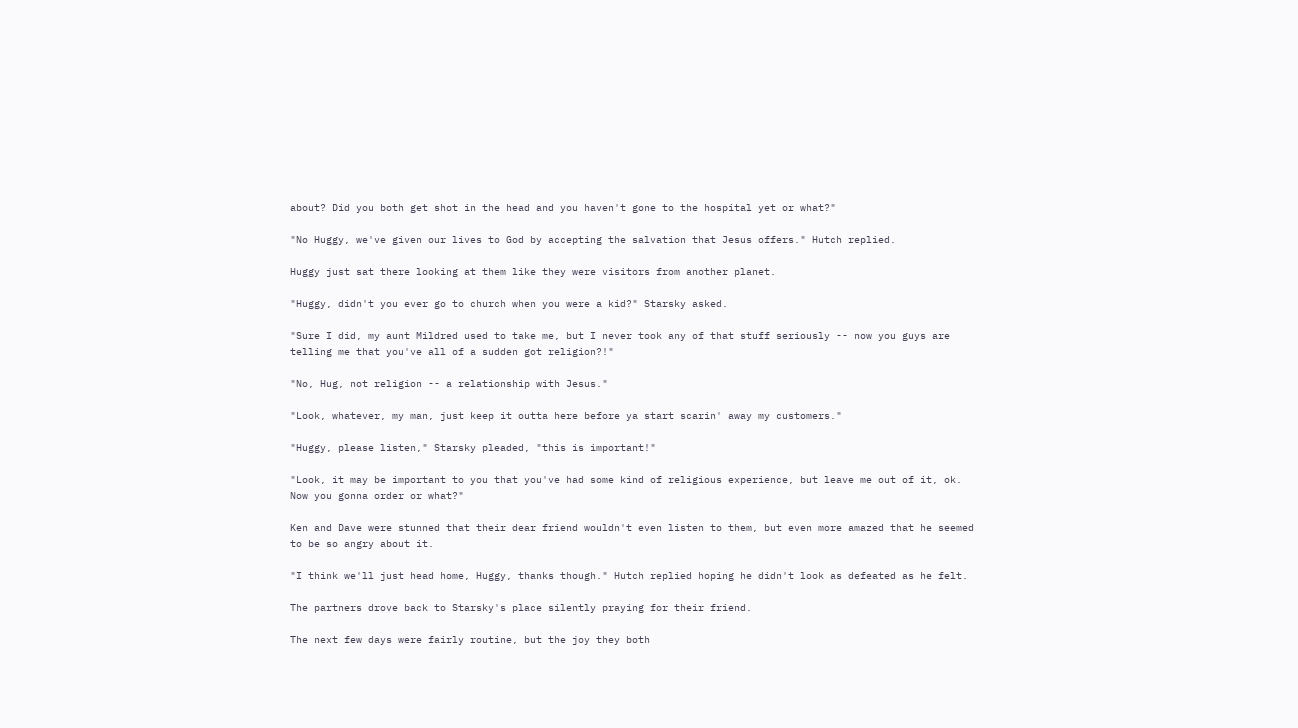about? Did you both get shot in the head and you haven't gone to the hospital yet or what?"

"No Huggy, we've given our lives to God by accepting the salvation that Jesus offers." Hutch replied.

Huggy just sat there looking at them like they were visitors from another planet.

"Huggy, didn't you ever go to church when you were a kid?" Starsky asked.

"Sure I did, my aunt Mildred used to take me, but I never took any of that stuff seriously -- now you guys are telling me that you've all of a sudden got religion?!"

"No, Hug, not religion -- a relationship with Jesus."

"Look, whatever, my man, just keep it outta here before ya start scarin' away my customers."

"Huggy, please listen," Starsky pleaded, "this is important!"

"Look, it may be important to you that you've had some kind of religious experience, but leave me out of it, ok. Now you gonna order or what?"

Ken and Dave were stunned that their dear friend wouldn't even listen to them, but even more amazed that he seemed to be so angry about it.

"I think we'll just head home, Huggy, thanks though." Hutch replied hoping he didn't look as defeated as he felt.

The partners drove back to Starsky's place silently praying for their friend.

The next few days were fairly routine, but the joy they both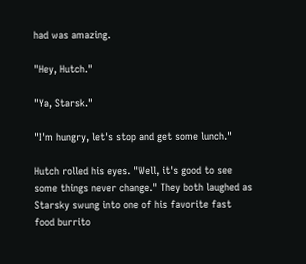had was amazing.

"Hey, Hutch."

"Ya, Starsk."

"I'm hungry, let's stop and get some lunch."

Hutch rolled his eyes. "Well, it's good to see some things never change." They both laughed as Starsky swung into one of his favorite fast food burrito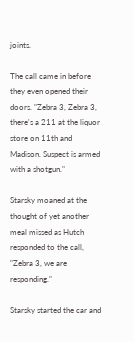joints.

The call came in before they even opened their doors. "Zebra 3, Zebra 3, there's a 211 at the liquor store on 11th and Madison. Suspect is armed with a shotgun."

Starsky moaned at the thought of yet another meal missed as Hutch responded to the call, "Zebra 3, we are responding."

Starsky started the car and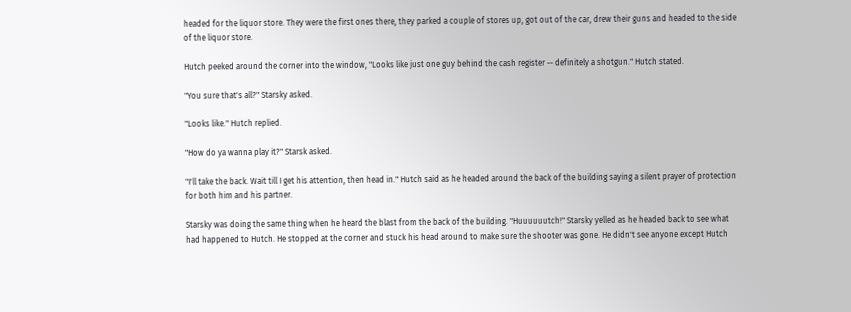headed for the liquor store. They were the first ones there, they parked a couple of stores up, got out of the car, drew their guns and headed to the side of the liquor store.

Hutch peeked around the corner into the window, "Looks like just one guy behind the cash register -- definitely a shotgun." Hutch stated.

"You sure that's all?" Starsky asked.

"Looks like." Hutch replied.

"How do ya wanna play it?" Starsk asked.

"I'll take the back. Wait till I get his attention, then head in." Hutch said as he headed around the back of the building saying a silent prayer of protection for both him and his partner.

Starsky was doing the same thing when he heard the blast from the back of the building. "Huuuuuutch!" Starsky yelled as he headed back to see what had happened to Hutch. He stopped at the corner and stuck his head around to make sure the shooter was gone. He didn't see anyone except Hutch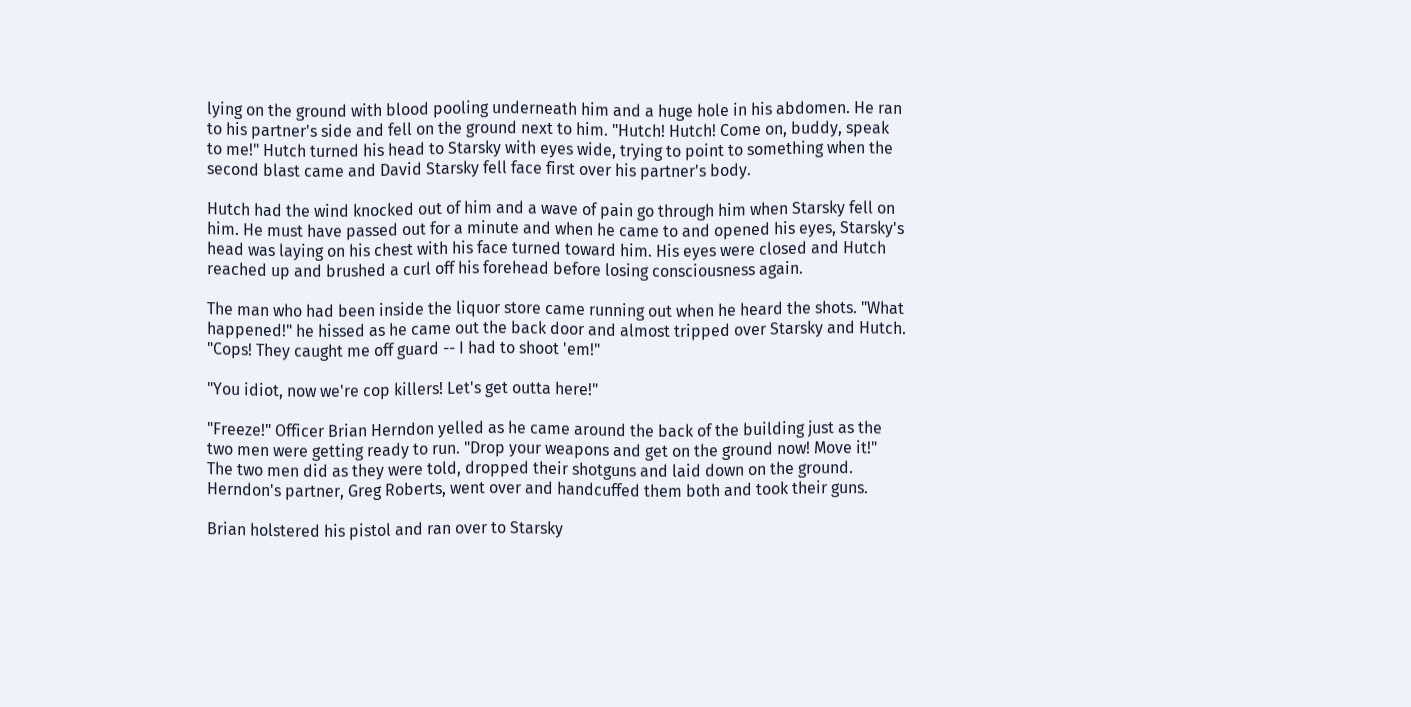lying on the ground with blood pooling underneath him and a huge hole in his abdomen. He ran to his partner's side and fell on the ground next to him. "Hutch! Hutch! Come on, buddy, speak to me!" Hutch turned his head to Starsky with eyes wide, trying to point to something when the second blast came and David Starsky fell face first over his partner's body.

Hutch had the wind knocked out of him and a wave of pain go through him when Starsky fell on him. He must have passed out for a minute and when he came to and opened his eyes, Starsky's head was laying on his chest with his face turned toward him. His eyes were closed and Hutch reached up and brushed a curl off his forehead before losing consciousness again.

The man who had been inside the liquor store came running out when he heard the shots. "What happened!" he hissed as he came out the back door and almost tripped over Starsky and Hutch. "Cops! They caught me off guard -- I had to shoot 'em!"

"You idiot, now we're cop killers! Let's get outta here!"

"Freeze!" Officer Brian Herndon yelled as he came around the back of the building just as the two men were getting ready to run. "Drop your weapons and get on the ground now! Move it!" The two men did as they were told, dropped their shotguns and laid down on the ground. Herndon's partner, Greg Roberts, went over and handcuffed them both and took their guns.

Brian holstered his pistol and ran over to Starsky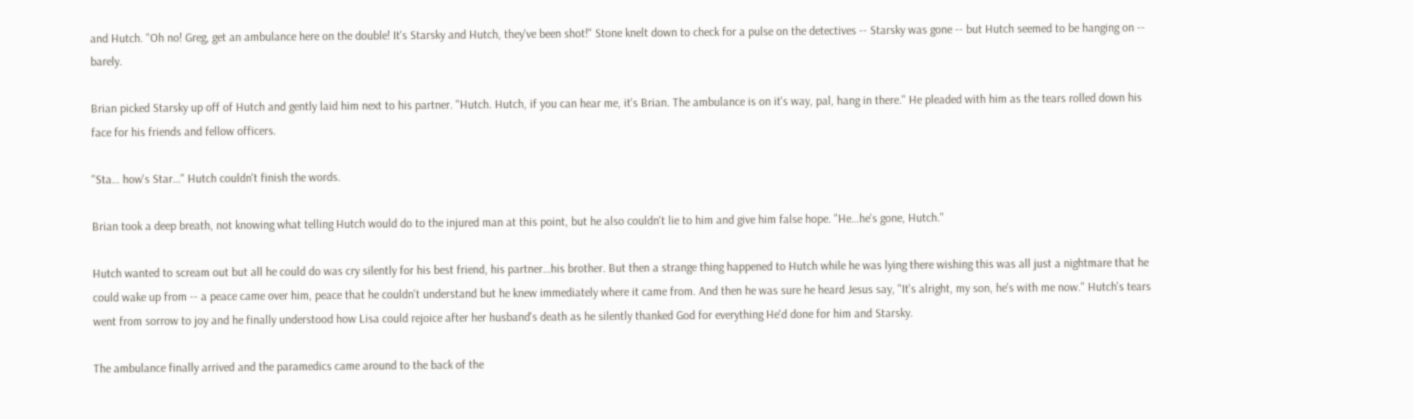and Hutch. "Oh no! Greg, get an ambulance here on the double! It's Starsky and Hutch, they've been shot!" Stone knelt down to check for a pulse on the detectives -- Starsky was gone -- but Hutch seemed to be hanging on -- barely.

Brian picked Starsky up off of Hutch and gently laid him next to his partner. "Hutch. Hutch, if you can hear me, it's Brian. The ambulance is on it's way, pal, hang in there." He pleaded with him as the tears rolled down his face for his friends and fellow officers.

"Sta… how's Star…" Hutch couldn't finish the words.

Brian took a deep breath, not knowing what telling Hutch would do to the injured man at this point, but he also couldn't lie to him and give him false hope. "He…he's gone, Hutch."

Hutch wanted to scream out but all he could do was cry silently for his best friend, his partner…his brother. But then a strange thing happened to Hutch while he was lying there wishing this was all just a nightmare that he could wake up from -- a peace came over him, peace that he couldn't understand but he knew immediately where it came from. And then he was sure he heard Jesus say, "It's alright, my son, he's with me now." Hutch's tears went from sorrow to joy and he finally understood how Lisa could rejoice after her husband's death as he silently thanked God for everything He'd done for him and Starsky.

The ambulance finally arrived and the paramedics came around to the back of the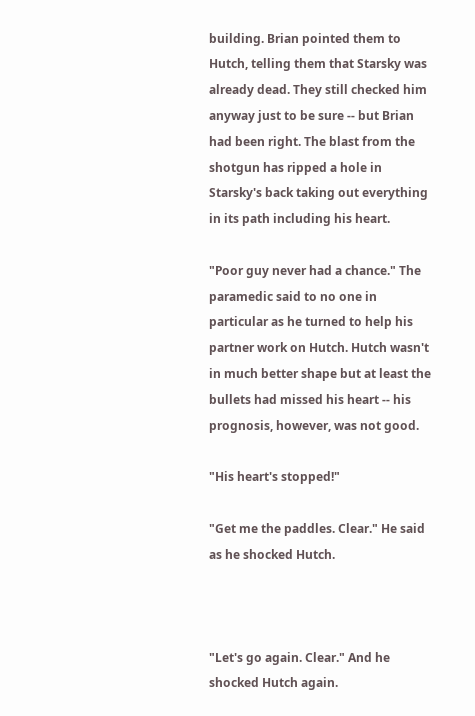building. Brian pointed them to Hutch, telling them that Starsky was already dead. They still checked him anyway just to be sure -- but Brian had been right. The blast from the shotgun has ripped a hole in Starsky's back taking out everything in its path including his heart.

"Poor guy never had a chance." The paramedic said to no one in particular as he turned to help his partner work on Hutch. Hutch wasn't in much better shape but at least the bullets had missed his heart -- his prognosis, however, was not good.

"His heart's stopped!"

"Get me the paddles. Clear." He said as he shocked Hutch.



"Let's go again. Clear." And he shocked Hutch again.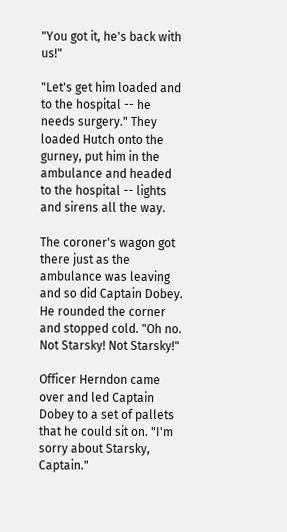"You got it, he's back with us!"

"Let's get him loaded and to the hospital -- he needs surgery." They loaded Hutch onto the gurney, put him in the ambulance and headed to the hospital -- lights and sirens all the way.

The coroner's wagon got there just as the ambulance was leaving and so did Captain Dobey. He rounded the corner and stopped cold. "Oh no. Not Starsky! Not Starsky!"

Officer Herndon came over and led Captain Dobey to a set of pallets that he could sit on. "I'm sorry about Starsky, Captain."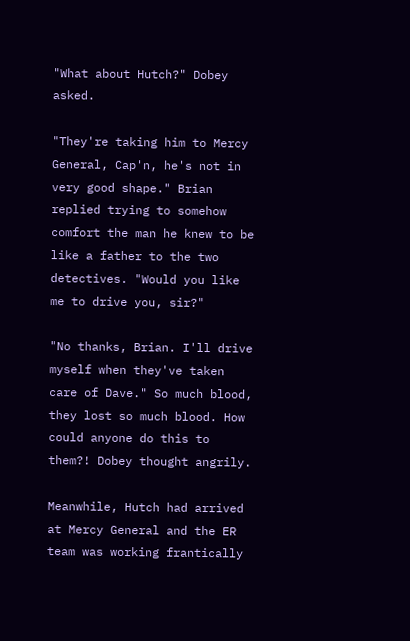"What about Hutch?" Dobey asked.

"They're taking him to Mercy General, Cap'n, he's not in very good shape." Brian replied trying to somehow comfort the man he knew to be like a father to the two detectives. "Would you like me to drive you, sir?"

"No thanks, Brian. I'll drive myself when they've taken care of Dave." So much blood, they lost so much blood. How could anyone do this to them?! Dobey thought angrily.

Meanwhile, Hutch had arrived at Mercy General and the ER team was working frantically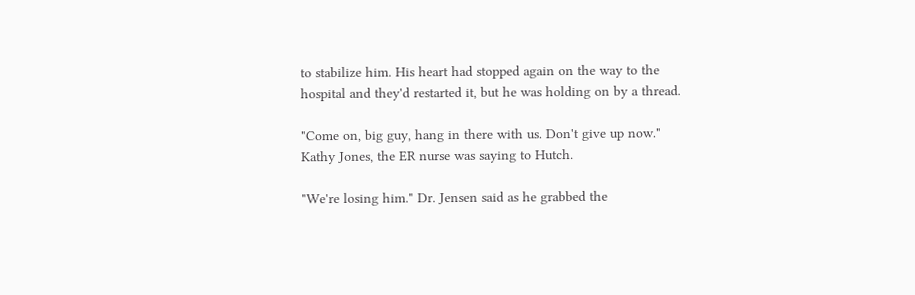to stabilize him. His heart had stopped again on the way to the hospital and they'd restarted it, but he was holding on by a thread.

"Come on, big guy, hang in there with us. Don't give up now." Kathy Jones, the ER nurse was saying to Hutch.

"We're losing him." Dr. Jensen said as he grabbed the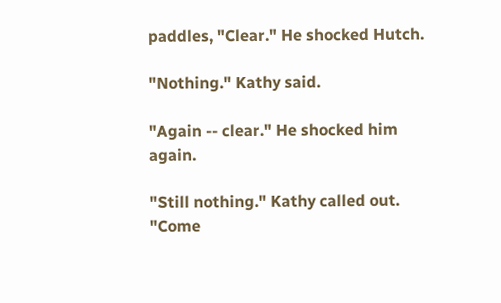paddles, "Clear." He shocked Hutch.

"Nothing." Kathy said.

"Again -- clear." He shocked him again.

"Still nothing." Kathy called out. "Come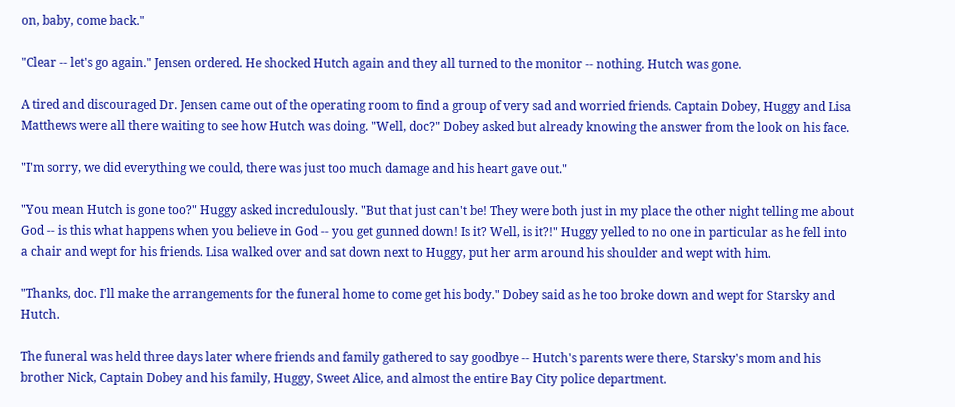on, baby, come back."

"Clear -- let's go again." Jensen ordered. He shocked Hutch again and they all turned to the monitor -- nothing. Hutch was gone.

A tired and discouraged Dr. Jensen came out of the operating room to find a group of very sad and worried friends. Captain Dobey, Huggy and Lisa Matthews were all there waiting to see how Hutch was doing. "Well, doc?" Dobey asked but already knowing the answer from the look on his face.

"I'm sorry, we did everything we could, there was just too much damage and his heart gave out."

"You mean Hutch is gone too?" Huggy asked incredulously. "But that just can't be! They were both just in my place the other night telling me about God -- is this what happens when you believe in God -- you get gunned down! Is it? Well, is it?!" Huggy yelled to no one in particular as he fell into a chair and wept for his friends. Lisa walked over and sat down next to Huggy, put her arm around his shoulder and wept with him.

"Thanks, doc. I'll make the arrangements for the funeral home to come get his body." Dobey said as he too broke down and wept for Starsky and Hutch.

The funeral was held three days later where friends and family gathered to say goodbye -- Hutch's parents were there, Starsky's mom and his brother Nick, Captain Dobey and his family, Huggy, Sweet Alice, and almost the entire Bay City police department.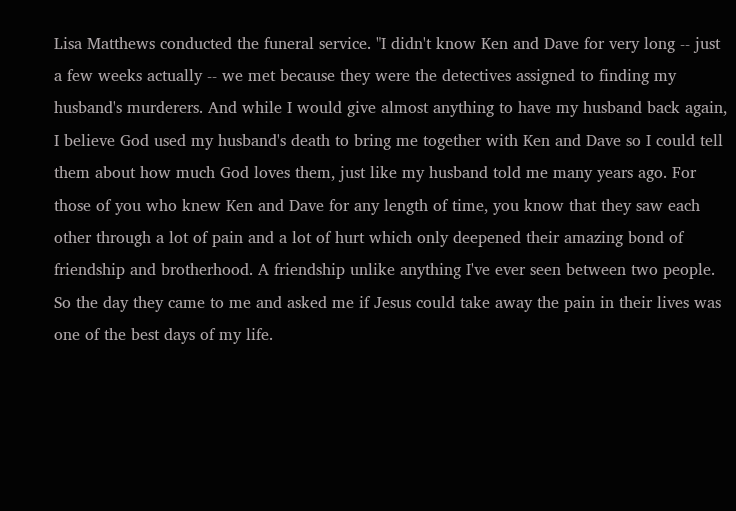Lisa Matthews conducted the funeral service. "I didn't know Ken and Dave for very long -- just a few weeks actually -- we met because they were the detectives assigned to finding my husband's murderers. And while I would give almost anything to have my husband back again, I believe God used my husband's death to bring me together with Ken and Dave so I could tell them about how much God loves them, just like my husband told me many years ago. For those of you who knew Ken and Dave for any length of time, you know that they saw each other through a lot of pain and a lot of hurt which only deepened their amazing bond of friendship and brotherhood. A friendship unlike anything I've ever seen between two people. So the day they came to me and asked me if Jesus could take away the pain in their lives was one of the best days of my life.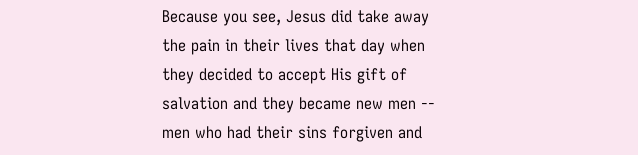Because you see, Jesus did take away the pain in their lives that day when they decided to accept His gift of salvation and they became new men -- men who had their sins forgiven and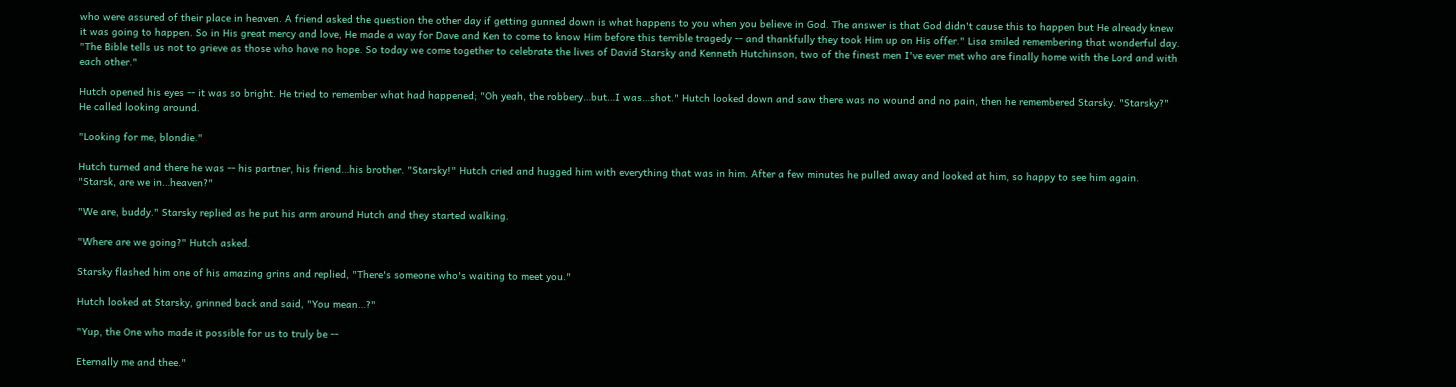who were assured of their place in heaven. A friend asked the question the other day if getting gunned down is what happens to you when you believe in God. The answer is that God didn't cause this to happen but He already knew it was going to happen. So in His great mercy and love, He made a way for Dave and Ken to come to know Him before this terrible tragedy -- and thankfully they took Him up on His offer." Lisa smiled remembering that wonderful day. "The Bible tells us not to grieve as those who have no hope. So today we come together to celebrate the lives of David Starsky and Kenneth Hutchinson, two of the finest men I've ever met who are finally home with the Lord and with each other."

Hutch opened his eyes -- it was so bright. He tried to remember what had happened; "Oh yeah, the robbery…but…I was…shot." Hutch looked down and saw there was no wound and no pain, then he remembered Starsky. "Starsky?" He called looking around.

"Looking for me, blondie."

Hutch turned and there he was -- his partner, his friend…his brother. "Starsky!" Hutch cried and hugged him with everything that was in him. After a few minutes he pulled away and looked at him, so happy to see him again. "Starsk, are we in…heaven?"

"We are, buddy." Starsky replied as he put his arm around Hutch and they started walking.

"Where are we going?" Hutch asked.

Starsky flashed him one of his amazing grins and replied, "There's someone who's waiting to meet you."

Hutch looked at Starsky, grinned back and said, "You mean…?"

"Yup, the One who made it possible for us to truly be --

Eternally me and thee."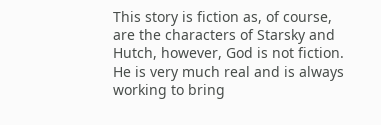This story is fiction as, of course, are the characters of Starsky and Hutch, however, God is not fiction. He is very much real and is always working to bring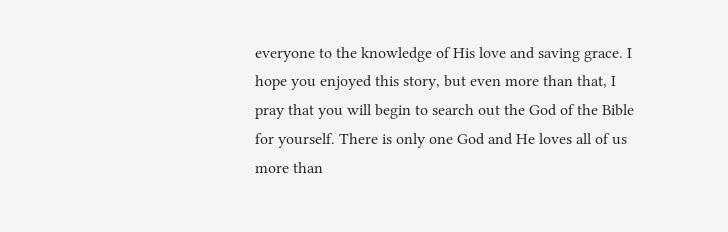everyone to the knowledge of His love and saving grace. I hope you enjoyed this story, but even more than that, I pray that you will begin to search out the God of the Bible for yourself. There is only one God and He loves all of us more than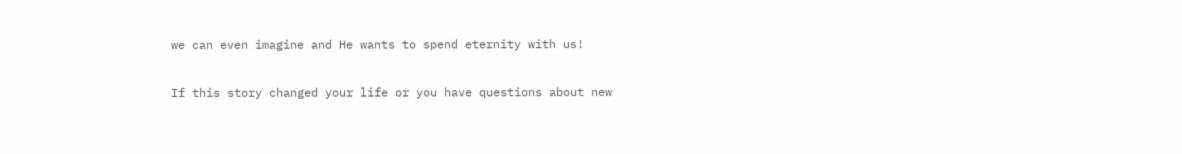we can even imagine and He wants to spend eternity with us!

If this story changed your life or you have questions about new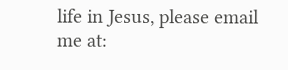life in Jesus, please email me at: